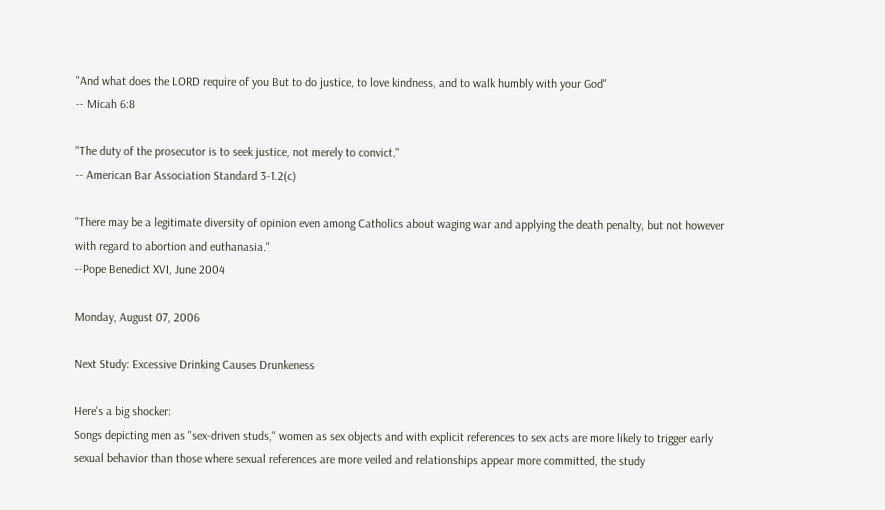"And what does the LORD require of you But to do justice, to love kindness, and to walk humbly with your God"
-- Micah 6:8

"The duty of the prosecutor is to seek justice, not merely to convict."
-- American Bar Association Standard 3-1.2(c)

"There may be a legitimate diversity of opinion even among Catholics about waging war and applying the death penalty, but not however with regard to abortion and euthanasia."
--Pope Benedict XVI, June 2004

Monday, August 07, 2006

Next Study: Excessive Drinking Causes Drunkeness

Here's a big shocker:
Songs depicting men as "sex-driven studs," women as sex objects and with explicit references to sex acts are more likely to trigger early sexual behavior than those where sexual references are more veiled and relationships appear more committed, the study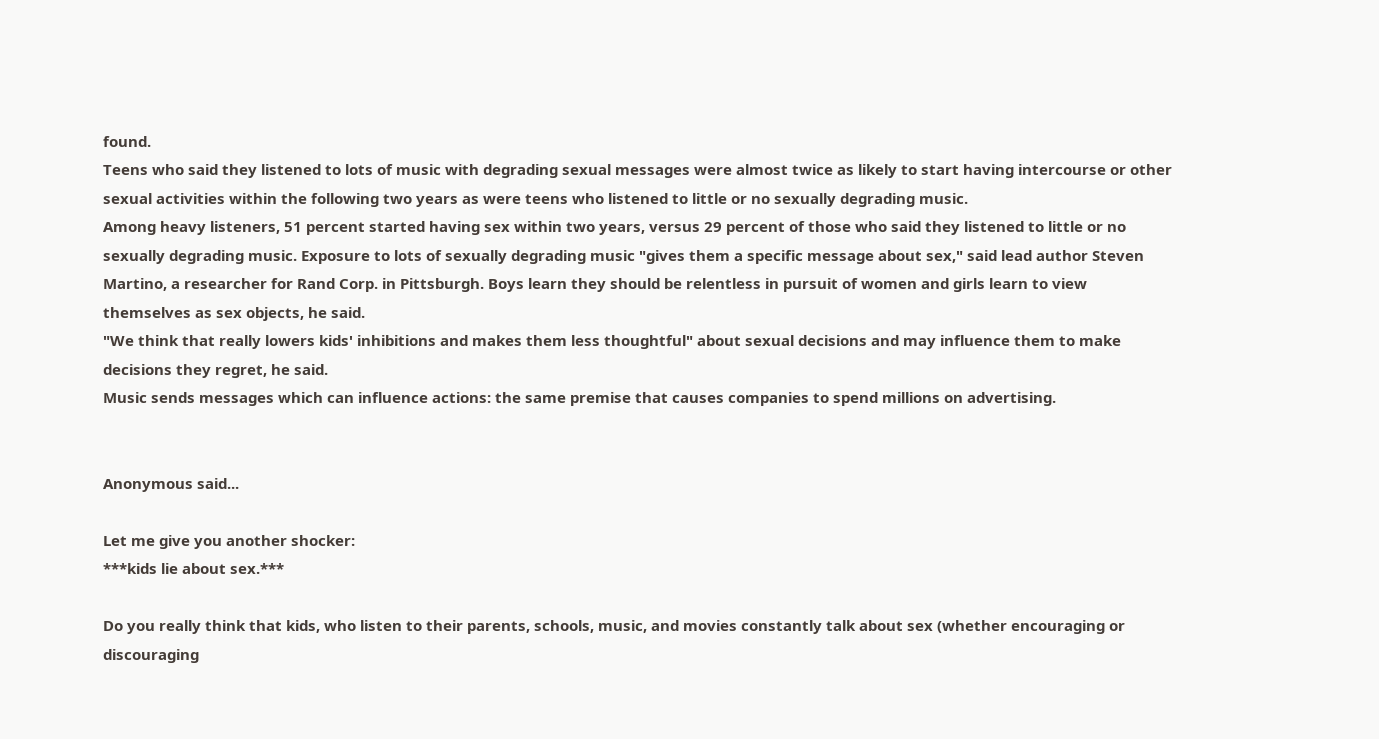found.
Teens who said they listened to lots of music with degrading sexual messages were almost twice as likely to start having intercourse or other sexual activities within the following two years as were teens who listened to little or no sexually degrading music.
Among heavy listeners, 51 percent started having sex within two years, versus 29 percent of those who said they listened to little or no sexually degrading music. Exposure to lots of sexually degrading music "gives them a specific message about sex," said lead author Steven Martino, a researcher for Rand Corp. in Pittsburgh. Boys learn they should be relentless in pursuit of women and girls learn to view themselves as sex objects, he said.
"We think that really lowers kids' inhibitions and makes them less thoughtful" about sexual decisions and may influence them to make decisions they regret, he said.
Music sends messages which can influence actions: the same premise that causes companies to spend millions on advertising.


Anonymous said...

Let me give you another shocker:
***kids lie about sex.***

Do you really think that kids, who listen to their parents, schools, music, and movies constantly talk about sex (whether encouraging or discouraging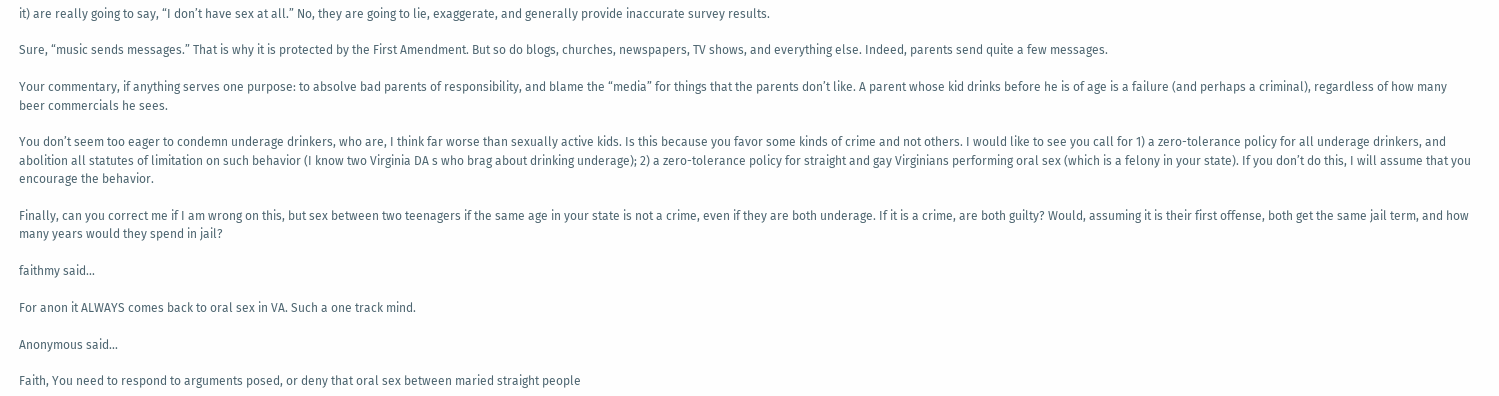it) are really going to say, “I don’t have sex at all.” No, they are going to lie, exaggerate, and generally provide inaccurate survey results.

Sure, “music sends messages.” That is why it is protected by the First Amendment. But so do blogs, churches, newspapers, TV shows, and everything else. Indeed, parents send quite a few messages.

Your commentary, if anything serves one purpose: to absolve bad parents of responsibility, and blame the “media” for things that the parents don’t like. A parent whose kid drinks before he is of age is a failure (and perhaps a criminal), regardless of how many beer commercials he sees.

You don’t seem too eager to condemn underage drinkers, who are, I think far worse than sexually active kids. Is this because you favor some kinds of crime and not others. I would like to see you call for 1) a zero-tolerance policy for all underage drinkers, and abolition all statutes of limitation on such behavior (I know two Virginia DA s who brag about drinking underage); 2) a zero-tolerance policy for straight and gay Virginians performing oral sex (which is a felony in your state). If you don’t do this, I will assume that you encourage the behavior.

Finally, can you correct me if I am wrong on this, but sex between two teenagers if the same age in your state is not a crime, even if they are both underage. If it is a crime, are both guilty? Would, assuming it is their first offense, both get the same jail term, and how many years would they spend in jail?

faithmy said...

For anon it ALWAYS comes back to oral sex in VA. Such a one track mind.

Anonymous said...

Faith, You need to respond to arguments posed, or deny that oral sex between maried straight people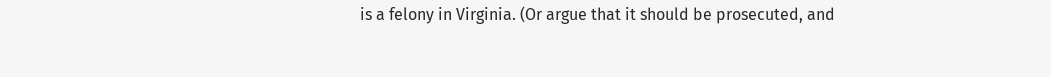is a felony in Virginia. (Or argue that it should be prosecuted, and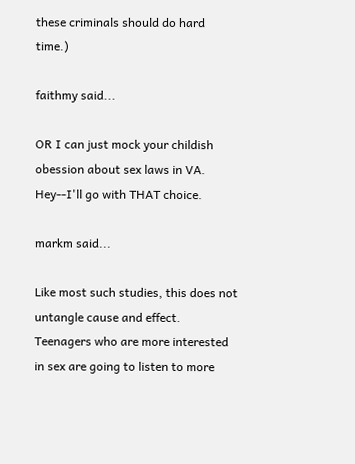these criminals should do hard time.)

faithmy said...

OR I can just mock your childish obession about sex laws in VA. Hey--I'll go with THAT choice.

markm said...

Like most such studies, this does not untangle cause and effect. Teenagers who are more interested in sex are going to listen to more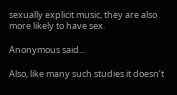sexually explicit music, they are also more likely to have sex.

Anonymous said...

Also, like many such studies it doesn’t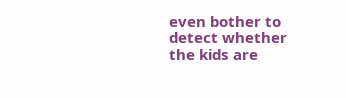even bother to detect whether the kids are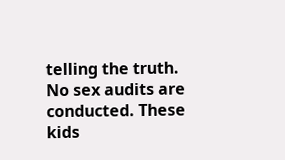telling the truth. No sex audits are conducted. These kids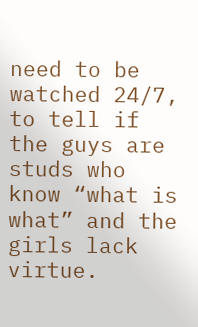need to be watched 24/7, to tell if the guys are studs who know “what is what” and the girls lack virtue.